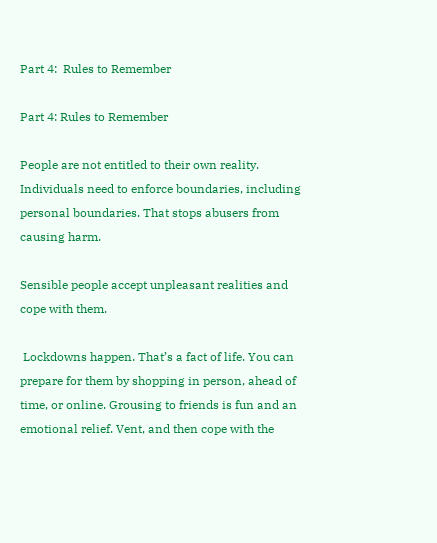Part 4:  Rules to Remember

Part 4: Rules to Remember

People are not entitled to their own reality. Individuals need to enforce boundaries, including personal boundaries. That stops abusers from causing harm.

Sensible people accept unpleasant realities and cope with them.

 Lockdowns happen. That’s a fact of life. You can prepare for them by shopping in person, ahead of time, or online. Grousing to friends is fun and an emotional relief. Vent, and then cope with the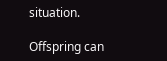situation.

Offspring can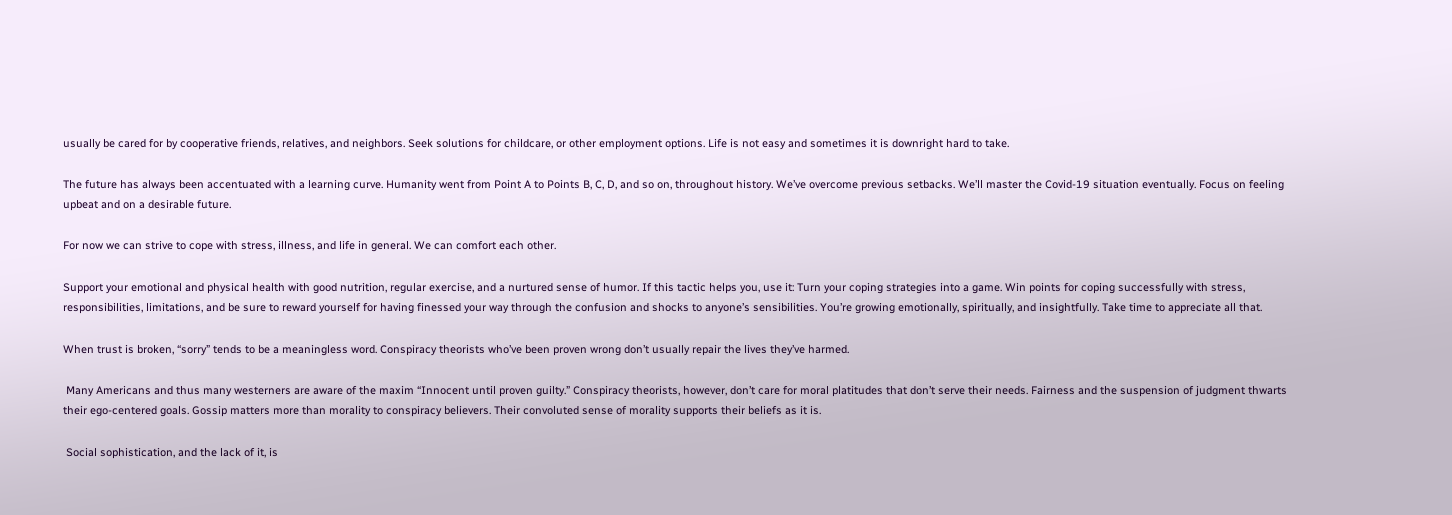usually be cared for by cooperative friends, relatives, and neighbors. Seek solutions for childcare, or other employment options. Life is not easy and sometimes it is downright hard to take.

The future has always been accentuated with a learning curve. Humanity went from Point A to Points B, C, D, and so on, throughout history. We’ve overcome previous setbacks. We’ll master the Covid-19 situation eventually. Focus on feeling upbeat and on a desirable future.

For now we can strive to cope with stress, illness, and life in general. We can comfort each other.

Support your emotional and physical health with good nutrition, regular exercise, and a nurtured sense of humor. If this tactic helps you, use it: Turn your coping strategies into a game. Win points for coping successfully with stress, responsibilities, limitations, and be sure to reward yourself for having finessed your way through the confusion and shocks to anyone’s sensibilities. You’re growing emotionally, spiritually, and insightfully. Take time to appreciate all that.

When trust is broken, “sorry” tends to be a meaningless word. Conspiracy theorists who’ve been proven wrong don’t usually repair the lives they’ve harmed.

 Many Americans and thus many westerners are aware of the maxim “Innocent until proven guilty.” Conspiracy theorists, however, don’t care for moral platitudes that don’t serve their needs. Fairness and the suspension of judgment thwarts their ego-centered goals. Gossip matters more than morality to conspiracy believers. Their convoluted sense of morality supports their beliefs as it is.

 Social sophistication, and the lack of it, is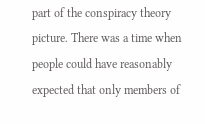part of the conspiracy theory picture. There was a time when people could have reasonably expected that only members of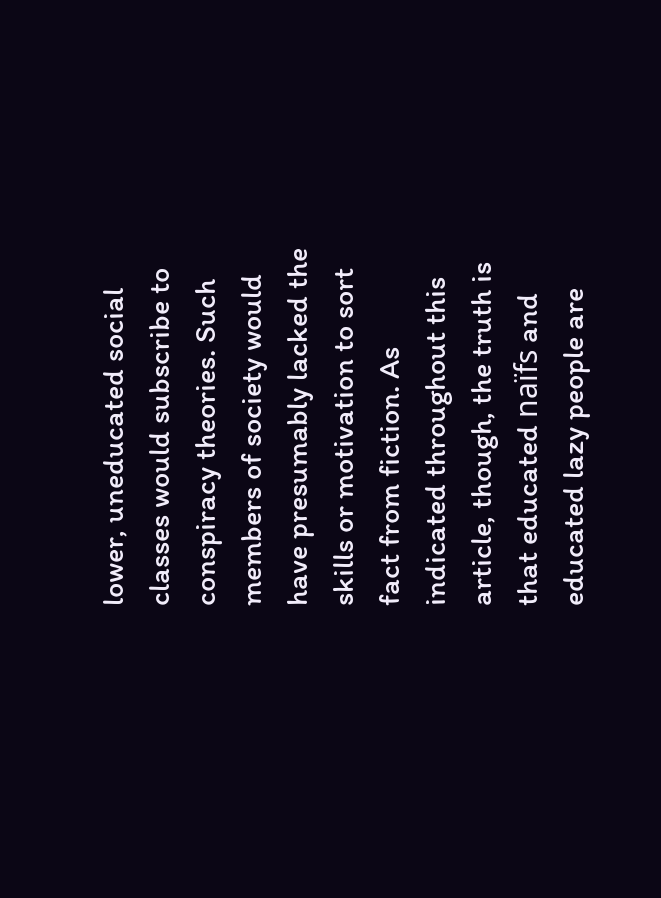lower, uneducated social classes would subscribe to conspiracy theories. Such members of society would have presumably lacked the skills or motivation to sort fact from fiction. As indicated throughout this article, though, the truth is that educated naïfs and educated lazy people are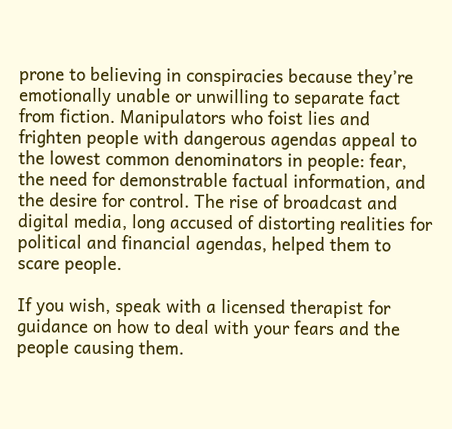prone to believing in conspiracies because they’re emotionally unable or unwilling to separate fact from fiction. Manipulators who foist lies and frighten people with dangerous agendas appeal to the lowest common denominators in people: fear, the need for demonstrable factual information, and the desire for control. The rise of broadcast and digital media, long accused of distorting realities for political and financial agendas, helped them to scare people.

If you wish, speak with a licensed therapist for guidance on how to deal with your fears and the people causing them.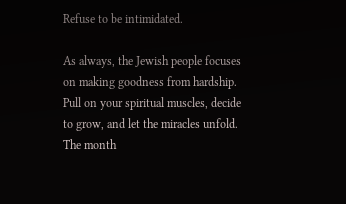Refuse to be intimidated.

As always, the Jewish people focuses on making goodness from hardship. Pull on your spiritual muscles, decide to grow, and let the miracles unfold. The month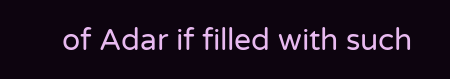of Adar if filled with such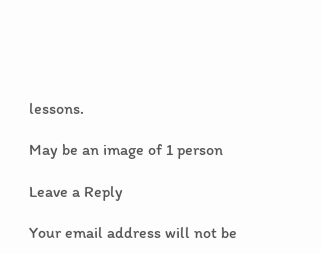lessons.

May be an image of 1 person

Leave a Reply

Your email address will not be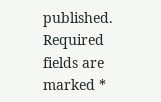published. Required fields are marked *